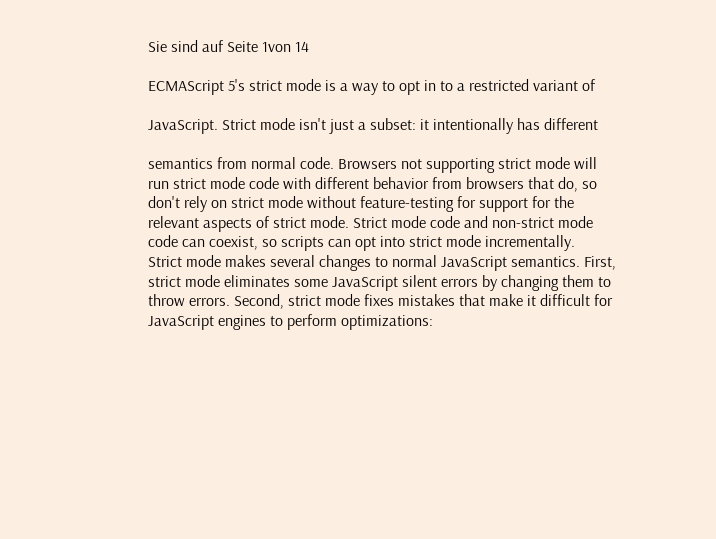Sie sind auf Seite 1von 14

ECMAScript 5's strict mode is a way to opt in to a restricted variant of

JavaScript. Strict mode isn't just a subset: it intentionally has different

semantics from normal code. Browsers not supporting strict mode will
run strict mode code with different behavior from browsers that do, so
don't rely on strict mode without feature-testing for support for the
relevant aspects of strict mode. Strict mode code and non-strict mode
code can coexist, so scripts can opt into strict mode incrementally.
Strict mode makes several changes to normal JavaScript semantics. First,
strict mode eliminates some JavaScript silent errors by changing them to
throw errors. Second, strict mode fixes mistakes that make it difficult for
JavaScript engines to perform optimizations: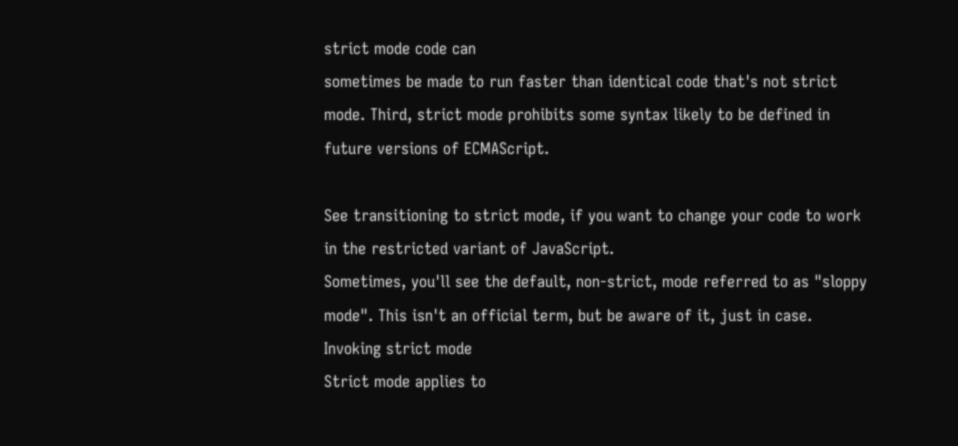strict mode code can
sometimes be made to run faster than identical code that's not strict
mode. Third, strict mode prohibits some syntax likely to be defined in
future versions of ECMAScript.

See transitioning to strict mode, if you want to change your code to work
in the restricted variant of JavaScript.
Sometimes, you'll see the default, non-strict, mode referred to as "sloppy
mode". This isn't an official term, but be aware of it, just in case.
Invoking strict mode
Strict mode applies to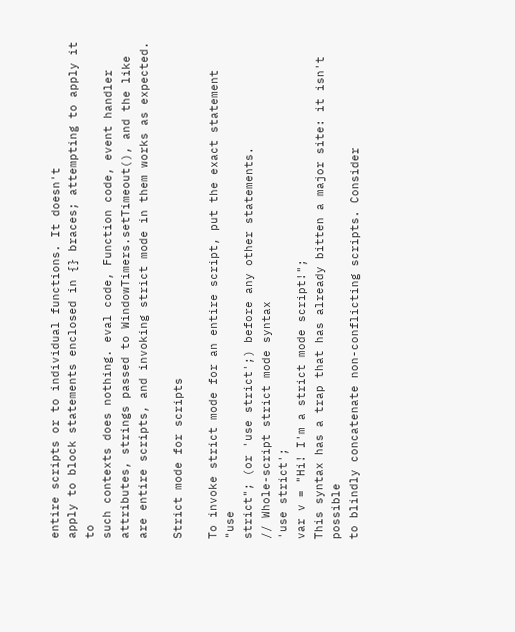entire scripts or to individual functions. It doesn't
apply to block statements enclosed in {} braces; attempting to apply it to
such contexts does nothing. eval code, Function code, event handler
attributes, strings passed to WindowTimers.setTimeout(), and the like
are entire scripts, and invoking strict mode in them works as expected.

Strict mode for scripts

To invoke strict mode for an entire script, put the exact statement "use
strict"; (or 'use strict';) before any other statements.
// Whole-script strict mode syntax
'use strict';
var v = "Hi! I'm a strict mode script!";
This syntax has a trap that has already bitten a major site: it isn't possible
to blindly concatenate non-conflicting scripts. Consider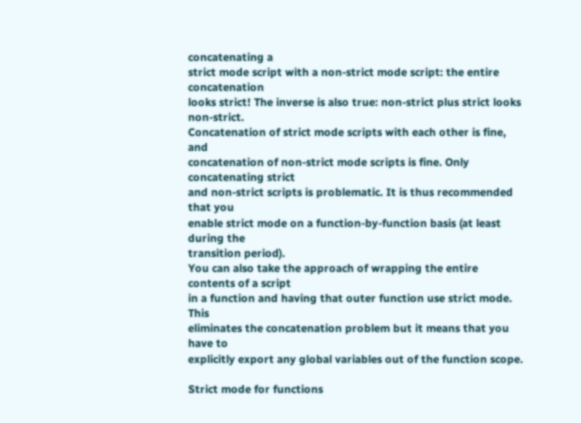concatenating a
strict mode script with a non-strict mode script: the entire concatenation
looks strict! The inverse is also true: non-strict plus strict looks non-strict.
Concatenation of strict mode scripts with each other is fine, and
concatenation of non-strict mode scripts is fine. Only concatenating strict
and non-strict scripts is problematic. It is thus recommended that you
enable strict mode on a function-by-function basis (at least during the
transition period).
You can also take the approach of wrapping the entire contents of a script
in a function and having that outer function use strict mode. This
eliminates the concatenation problem but it means that you have to
explicitly export any global variables out of the function scope.

Strict mode for functions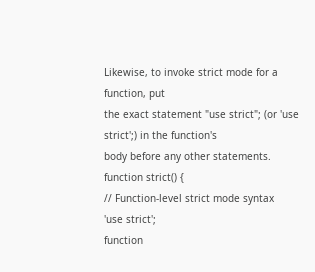Likewise, to invoke strict mode for a function, put
the exact statement "use strict"; (or 'use strict';) in the function's
body before any other statements.
function strict() {
// Function-level strict mode syntax
'use strict';
function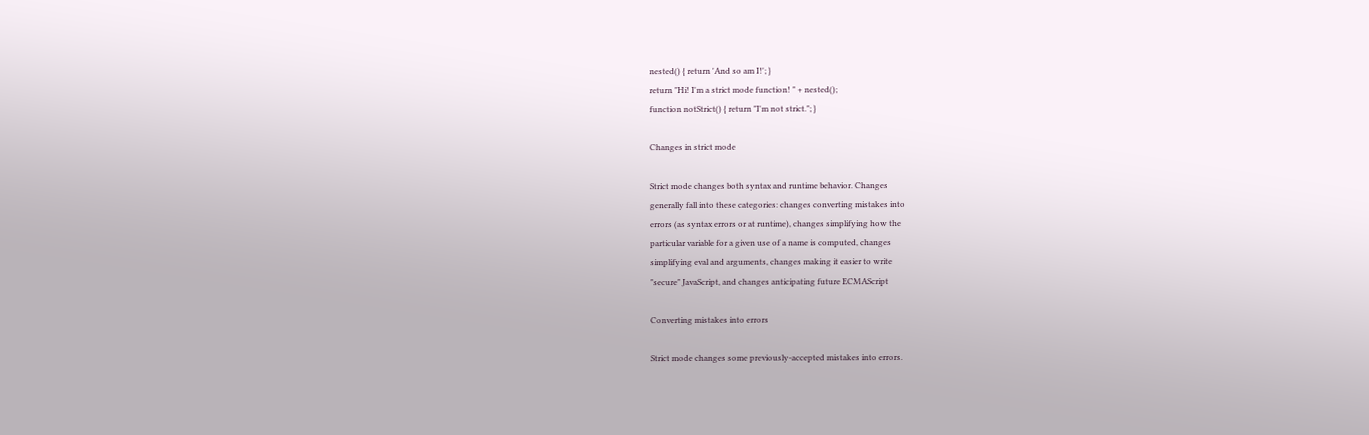nested() { return 'And so am I!'; }
return "Hi! I'm a strict mode function! " + nested();
function notStrict() { return "I'm not strict."; }

Changes in strict mode

Strict mode changes both syntax and runtime behavior. Changes
generally fall into these categories: changes converting mistakes into
errors (as syntax errors or at runtime), changes simplifying how the
particular variable for a given use of a name is computed, changes
simplifying eval and arguments, changes making it easier to write
"secure" JavaScript, and changes anticipating future ECMAScript

Converting mistakes into errors

Strict mode changes some previously-accepted mistakes into errors.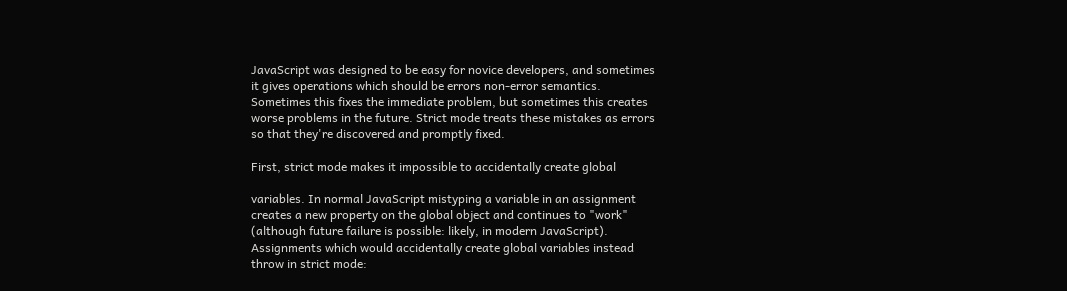JavaScript was designed to be easy for novice developers, and sometimes
it gives operations which should be errors non-error semantics.
Sometimes this fixes the immediate problem, but sometimes this creates
worse problems in the future. Strict mode treats these mistakes as errors
so that they're discovered and promptly fixed.

First, strict mode makes it impossible to accidentally create global

variables. In normal JavaScript mistyping a variable in an assignment
creates a new property on the global object and continues to "work"
(although future failure is possible: likely, in modern JavaScript).
Assignments which would accidentally create global variables instead
throw in strict mode: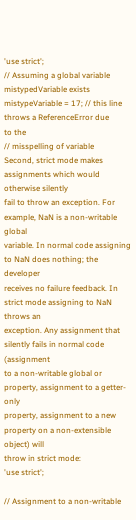'use strict';
// Assuming a global variable
mistypedVariable exists
mistypeVariable = 17; // this line throws a ReferenceError due
to the
// misspelling of variable
Second, strict mode makes assignments which would otherwise silently
fail to throw an exception. For example, NaN is a non-writable global
variable. In normal code assigning to NaN does nothing; the developer
receives no failure feedback. In strict mode assigning to NaN throws an
exception. Any assignment that silently fails in normal code (assignment
to a non-writable global or property, assignment to a getter-only
property, assignment to a new property on a non-extensible object) will
throw in strict mode:
'use strict';

// Assignment to a non-writable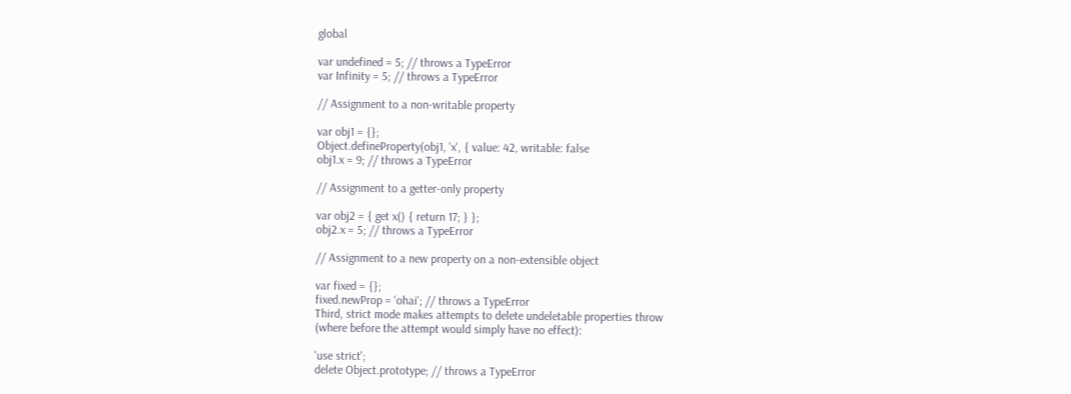global

var undefined = 5; // throws a TypeError
var Infinity = 5; // throws a TypeError

// Assignment to a non-writable property

var obj1 = {};
Object.defineProperty(obj1, 'x', { value: 42, writable: false
obj1.x = 9; // throws a TypeError

// Assignment to a getter-only property

var obj2 = { get x() { return 17; } };
obj2.x = 5; // throws a TypeError

// Assignment to a new property on a non-extensible object

var fixed = {};
fixed.newProp = 'ohai'; // throws a TypeError
Third, strict mode makes attempts to delete undeletable properties throw
(where before the attempt would simply have no effect):

'use strict';
delete Object.prototype; // throws a TypeError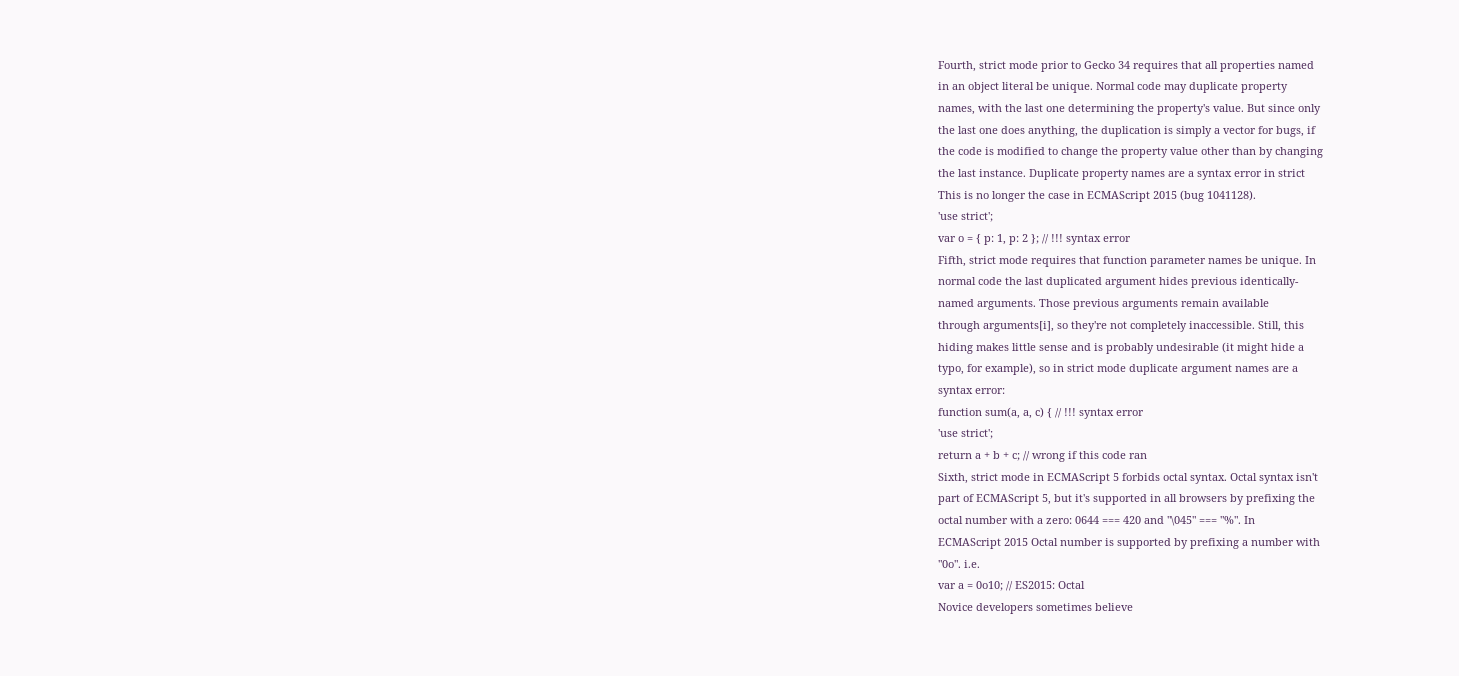Fourth, strict mode prior to Gecko 34 requires that all properties named
in an object literal be unique. Normal code may duplicate property
names, with the last one determining the property's value. But since only
the last one does anything, the duplication is simply a vector for bugs, if
the code is modified to change the property value other than by changing
the last instance. Duplicate property names are a syntax error in strict
This is no longer the case in ECMAScript 2015 (bug 1041128).
'use strict';
var o = { p: 1, p: 2 }; // !!! syntax error
Fifth, strict mode requires that function parameter names be unique. In
normal code the last duplicated argument hides previous identically-
named arguments. Those previous arguments remain available
through arguments[i], so they're not completely inaccessible. Still, this
hiding makes little sense and is probably undesirable (it might hide a
typo, for example), so in strict mode duplicate argument names are a
syntax error:
function sum(a, a, c) { // !!! syntax error
'use strict';
return a + b + c; // wrong if this code ran
Sixth, strict mode in ECMAScript 5 forbids octal syntax. Octal syntax isn't
part of ECMAScript 5, but it's supported in all browsers by prefixing the
octal number with a zero: 0644 === 420 and "\045" === "%". In
ECMAScript 2015 Octal number is supported by prefixing a number with
"0o". i.e.
var a = 0o10; // ES2015: Octal
Novice developers sometimes believe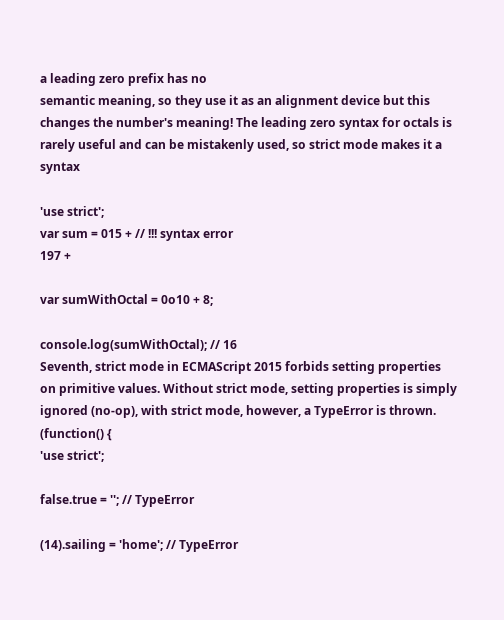a leading zero prefix has no
semantic meaning, so they use it as an alignment device but this
changes the number's meaning! The leading zero syntax for octals is
rarely useful and can be mistakenly used, so strict mode makes it a syntax

'use strict';
var sum = 015 + // !!! syntax error
197 +

var sumWithOctal = 0o10 + 8;

console.log(sumWithOctal); // 16
Seventh, strict mode in ECMAScript 2015 forbids setting properties
on primitive values. Without strict mode, setting properties is simply
ignored (no-op), with strict mode, however, a TypeError is thrown.
(function() {
'use strict';

false.true = ''; // TypeError

(14).sailing = 'home'; // TypeError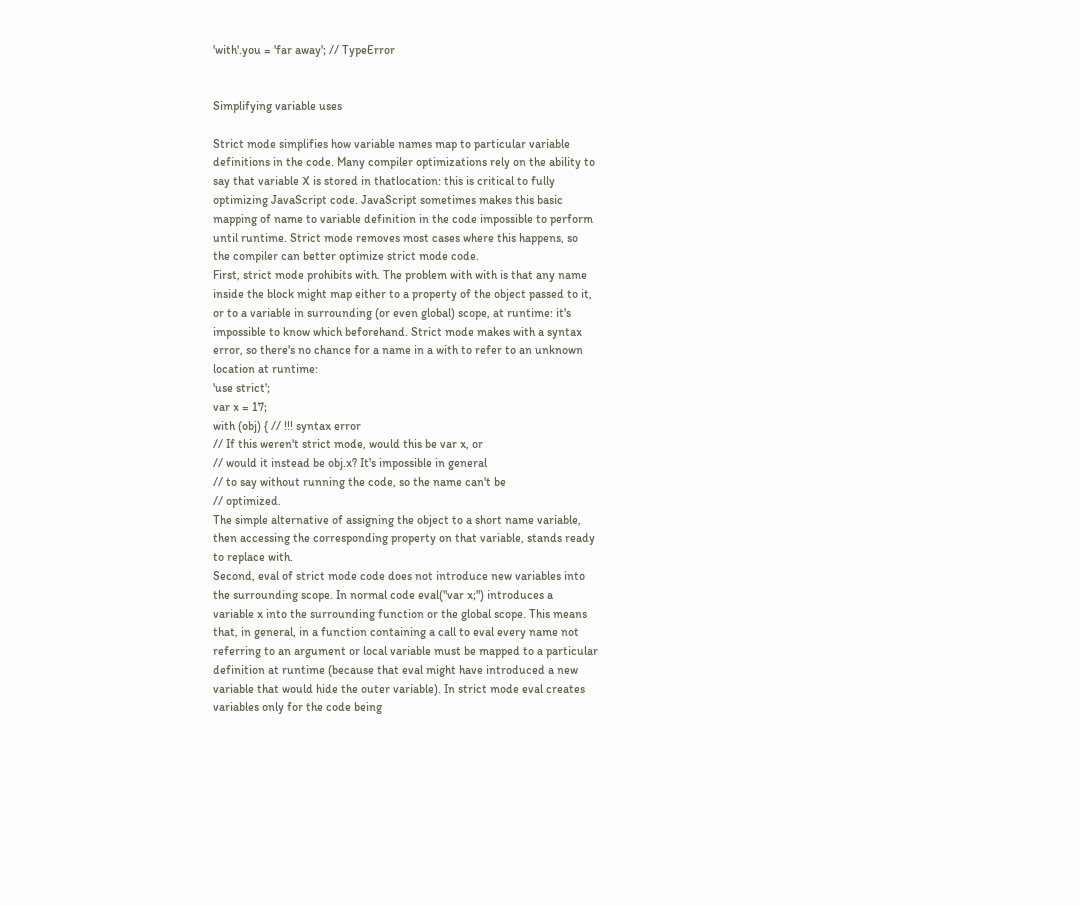'with'.you = 'far away'; // TypeError


Simplifying variable uses

Strict mode simplifies how variable names map to particular variable
definitions in the code. Many compiler optimizations rely on the ability to
say that variable X is stored in thatlocation: this is critical to fully
optimizing JavaScript code. JavaScript sometimes makes this basic
mapping of name to variable definition in the code impossible to perform
until runtime. Strict mode removes most cases where this happens, so
the compiler can better optimize strict mode code.
First, strict mode prohibits with. The problem with with is that any name
inside the block might map either to a property of the object passed to it,
or to a variable in surrounding (or even global) scope, at runtime: it's
impossible to know which beforehand. Strict mode makes with a syntax
error, so there's no chance for a name in a with to refer to an unknown
location at runtime:
'use strict';
var x = 17;
with (obj) { // !!! syntax error
// If this weren't strict mode, would this be var x, or
// would it instead be obj.x? It's impossible in general
// to say without running the code, so the name can't be
// optimized.
The simple alternative of assigning the object to a short name variable,
then accessing the corresponding property on that variable, stands ready
to replace with.
Second, eval of strict mode code does not introduce new variables into
the surrounding scope. In normal code eval("var x;") introduces a
variable x into the surrounding function or the global scope. This means
that, in general, in a function containing a call to eval every name not
referring to an argument or local variable must be mapped to a particular
definition at runtime (because that eval might have introduced a new
variable that would hide the outer variable). In strict mode eval creates
variables only for the code being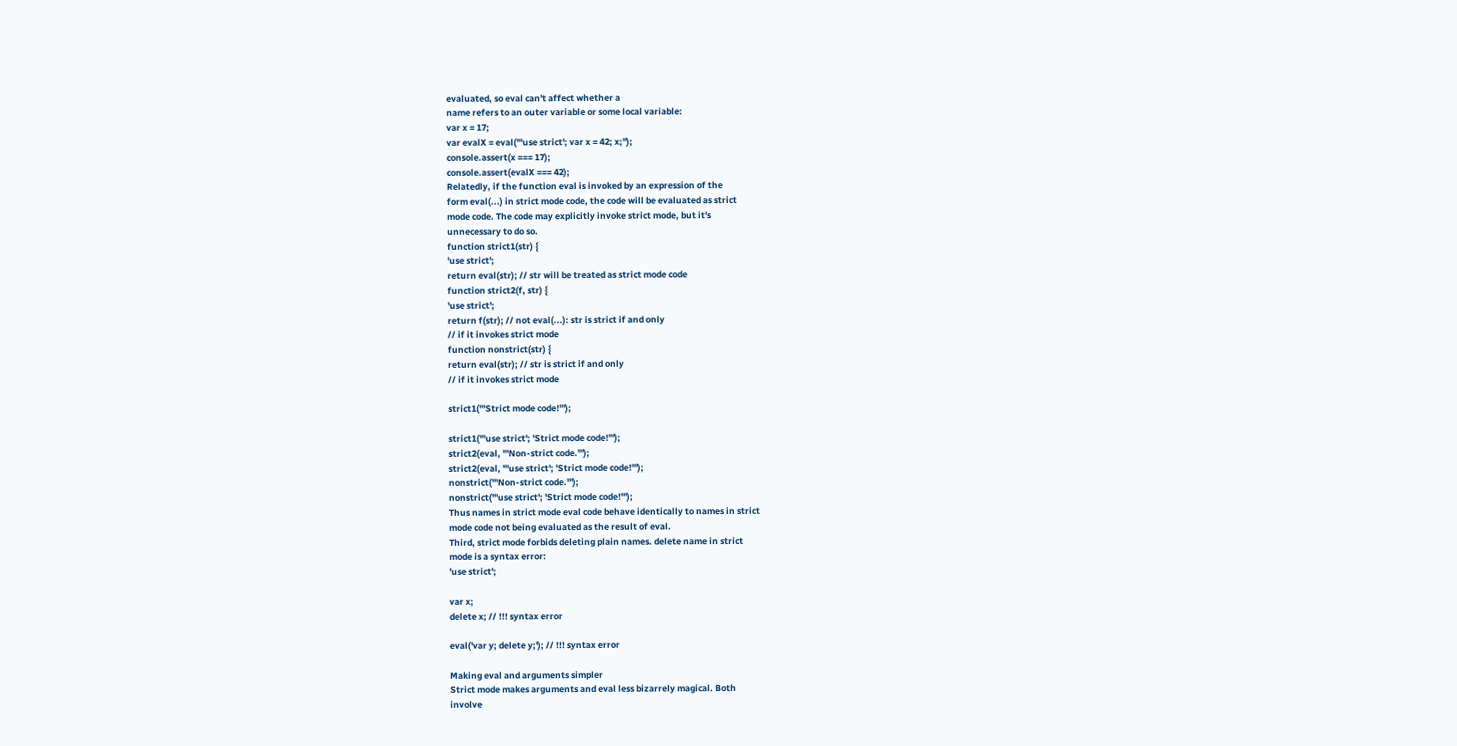evaluated, so eval can't affect whether a
name refers to an outer variable or some local variable:
var x = 17;
var evalX = eval("'use strict'; var x = 42; x;");
console.assert(x === 17);
console.assert(evalX === 42);
Relatedly, if the function eval is invoked by an expression of the
form eval(...) in strict mode code, the code will be evaluated as strict
mode code. The code may explicitly invoke strict mode, but it's
unnecessary to do so.
function strict1(str) {
'use strict';
return eval(str); // str will be treated as strict mode code
function strict2(f, str) {
'use strict';
return f(str); // not eval(...): str is strict if and only
// if it invokes strict mode
function nonstrict(str) {
return eval(str); // str is strict if and only
// if it invokes strict mode

strict1("'Strict mode code!'");

strict1("'use strict'; 'Strict mode code!'");
strict2(eval, "'Non-strict code.'");
strict2(eval, "'use strict'; 'Strict mode code!'");
nonstrict("'Non-strict code.'");
nonstrict("'use strict'; 'Strict mode code!'");
Thus names in strict mode eval code behave identically to names in strict
mode code not being evaluated as the result of eval.
Third, strict mode forbids deleting plain names. delete name in strict
mode is a syntax error:
'use strict';

var x;
delete x; // !!! syntax error

eval('var y; delete y;'); // !!! syntax error

Making eval and arguments simpler
Strict mode makes arguments and eval less bizarrely magical. Both
involve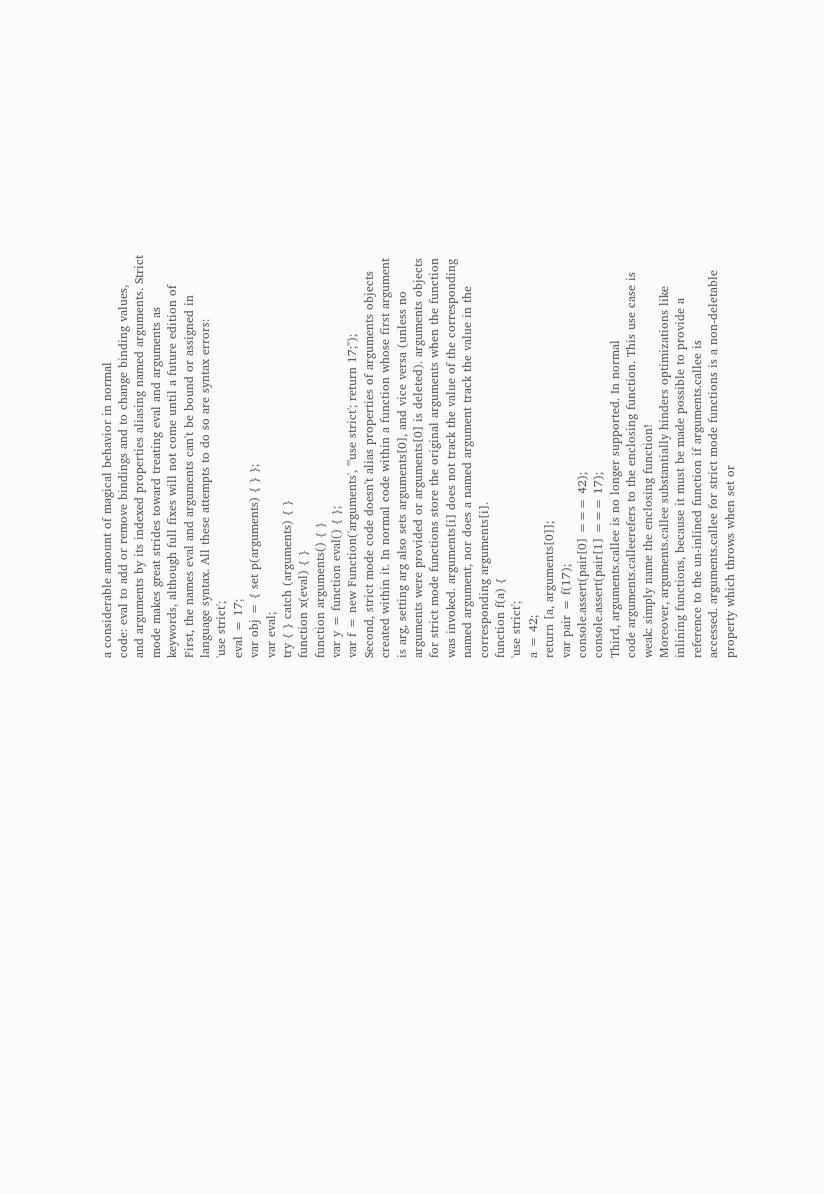a considerable amount of magical behavior in normal
code: eval to add or remove bindings and to change binding values,
and arguments by its indexed properties aliasing named arguments. Strict
mode makes great strides toward treating eval and arguments as
keywords, although full fixes will not come until a future edition of
First, the names eval and arguments can't be bound or assigned in
language syntax. All these attempts to do so are syntax errors:
'use strict';
eval = 17;
var obj = { set p(arguments) { } };
var eval;
try { } catch (arguments) { }
function x(eval) { }
function arguments() { }
var y = function eval() { };
var f = new Function('arguments', "'use strict'; return 17;");
Second, strict mode code doesn't alias properties of arguments objects
created within it. In normal code within a function whose first argument
is arg, setting arg also sets arguments[0], and vice versa (unless no
arguments were provided or arguments[0] is deleted). arguments objects
for strict mode functions store the original arguments when the function
was invoked. arguments[i] does not track the value of the corresponding
named argument, nor does a named argument track the value in the
corresponding arguments[i].
function f(a) {
'use strict';
a = 42;
return [a, arguments[0]];
var pair = f(17);
console.assert(pair[0] === 42);
console.assert(pair[1] === 17);
Third, arguments.callee is no longer supported. In normal
code arguments.calleerefers to the enclosing function. This use case is
weak: simply name the enclosing function!
Moreover, arguments.callee substantially hinders optimizations like
inlining functions, because it must be made possible to provide a
reference to the un-inlined function if arguments.callee is
accessed. arguments.callee for strict mode functions is a non-deletable
property which throws when set or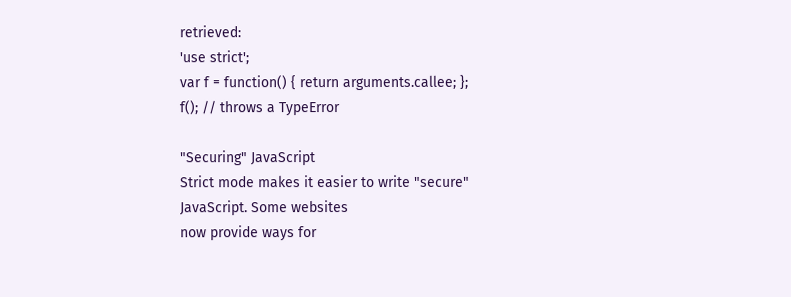retrieved:
'use strict';
var f = function() { return arguments.callee; };
f(); // throws a TypeError

"Securing" JavaScript
Strict mode makes it easier to write "secure" JavaScript. Some websites
now provide ways for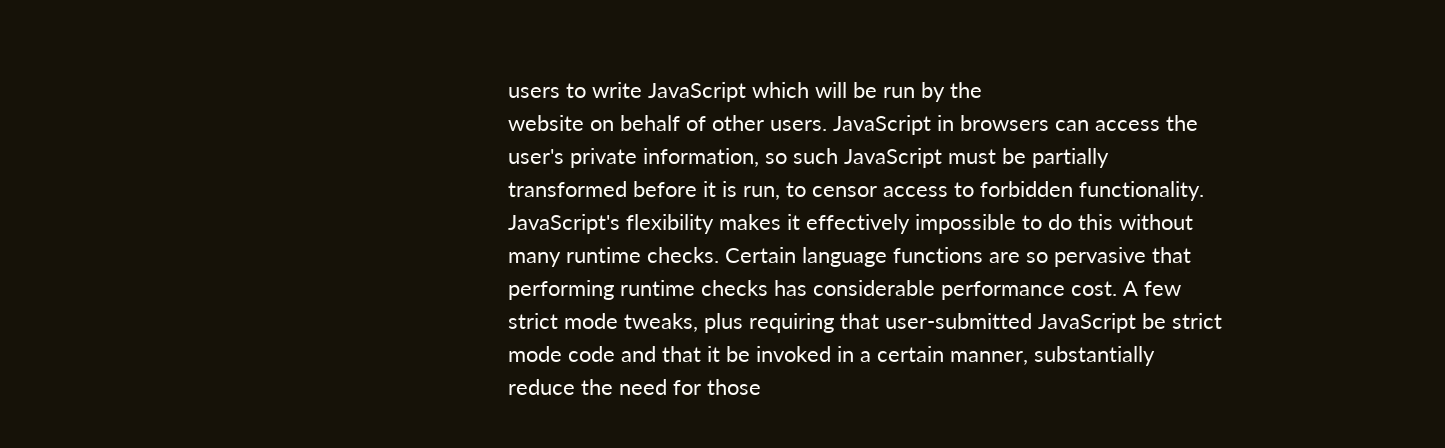users to write JavaScript which will be run by the
website on behalf of other users. JavaScript in browsers can access the
user's private information, so such JavaScript must be partially
transformed before it is run, to censor access to forbidden functionality.
JavaScript's flexibility makes it effectively impossible to do this without
many runtime checks. Certain language functions are so pervasive that
performing runtime checks has considerable performance cost. A few
strict mode tweaks, plus requiring that user-submitted JavaScript be strict
mode code and that it be invoked in a certain manner, substantially
reduce the need for those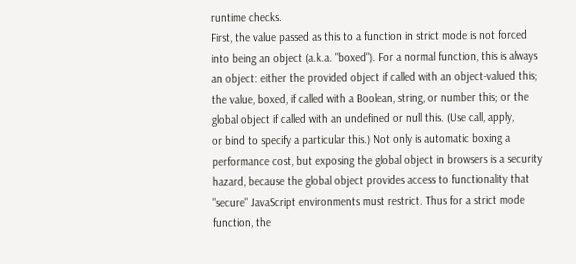runtime checks.
First, the value passed as this to a function in strict mode is not forced
into being an object (a.k.a. "boxed"). For a normal function, this is always
an object: either the provided object if called with an object-valued this;
the value, boxed, if called with a Boolean, string, or number this; or the
global object if called with an undefined or null this. (Use call, apply,
or bind to specify a particular this.) Not only is automatic boxing a
performance cost, but exposing the global object in browsers is a security
hazard, because the global object provides access to functionality that
"secure" JavaScript environments must restrict. Thus for a strict mode
function, the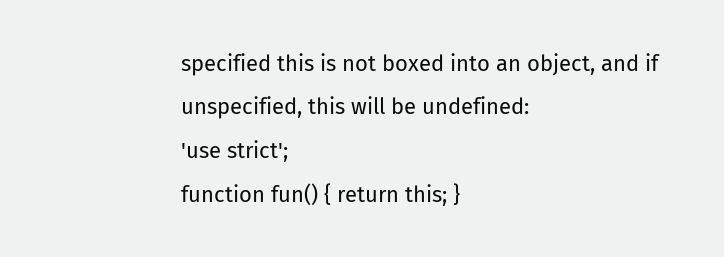specified this is not boxed into an object, and if
unspecified, this will be undefined:
'use strict';
function fun() { return this; }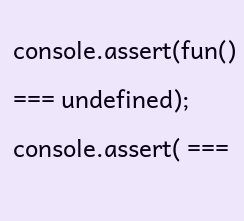console.assert(fun() === undefined);
console.assert( ===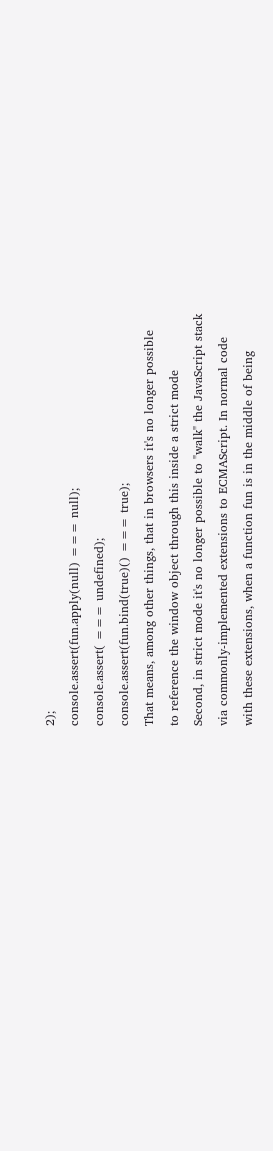2);
console.assert(fun.apply(null) === null);
console.assert( === undefined);
console.assert(fun.bind(true)() === true);
That means, among other things, that in browsers it's no longer possible
to reference the window object through this inside a strict mode
Second, in strict mode it's no longer possible to "walk" the JavaScript stack
via commonly-implemented extensions to ECMAScript. In normal code
with these extensions, when a function fun is in the middle of being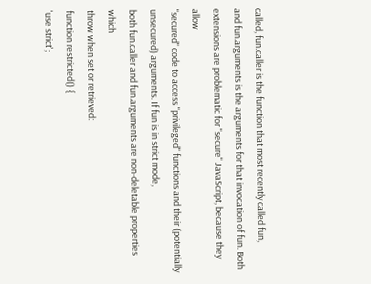called, fun.caller is the function that most recently called fun,
and fun.arguments is the arguments for that invocation of fun. Both
extensions are problematic for "secure" JavaScript, because they allow
"secured" code to access "privileged" functions and their (potentially
unsecured) arguments. If fun is in strict mode,
both fun.caller and fun.arguments are non-deletable properties which
throw when set or retrieved:
function restricted() {
'use strict';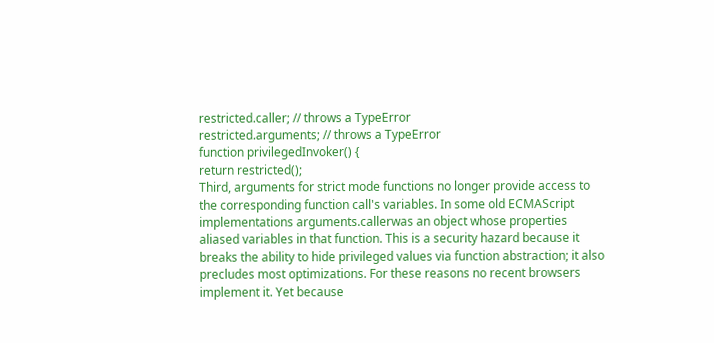restricted.caller; // throws a TypeError
restricted.arguments; // throws a TypeError
function privilegedInvoker() {
return restricted();
Third, arguments for strict mode functions no longer provide access to
the corresponding function call's variables. In some old ECMAScript
implementations arguments.callerwas an object whose properties
aliased variables in that function. This is a security hazard because it
breaks the ability to hide privileged values via function abstraction; it also
precludes most optimizations. For these reasons no recent browsers
implement it. Yet because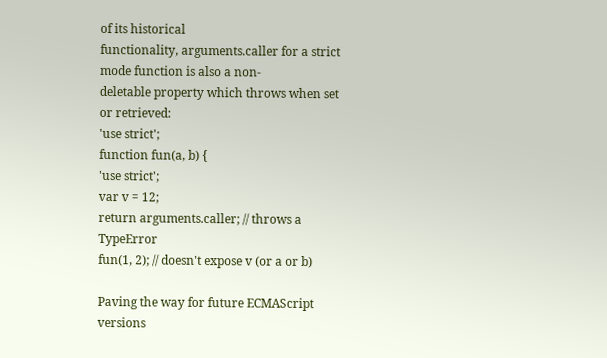of its historical
functionality, arguments.caller for a strict mode function is also a non-
deletable property which throws when set or retrieved:
'use strict';
function fun(a, b) {
'use strict';
var v = 12;
return arguments.caller; // throws a TypeError
fun(1, 2); // doesn't expose v (or a or b)

Paving the way for future ECMAScript versions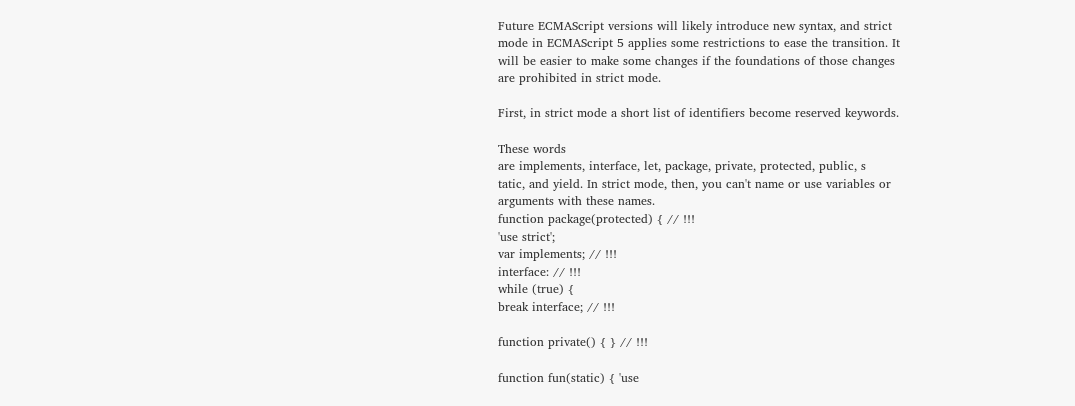Future ECMAScript versions will likely introduce new syntax, and strict
mode in ECMAScript 5 applies some restrictions to ease the transition. It
will be easier to make some changes if the foundations of those changes
are prohibited in strict mode.

First, in strict mode a short list of identifiers become reserved keywords.

These words
are implements, interface, let, package, private, protected, public, s
tatic, and yield. In strict mode, then, you can't name or use variables or
arguments with these names.
function package(protected) { // !!!
'use strict';
var implements; // !!!
interface: // !!!
while (true) {
break interface; // !!!

function private() { } // !!!

function fun(static) { 'use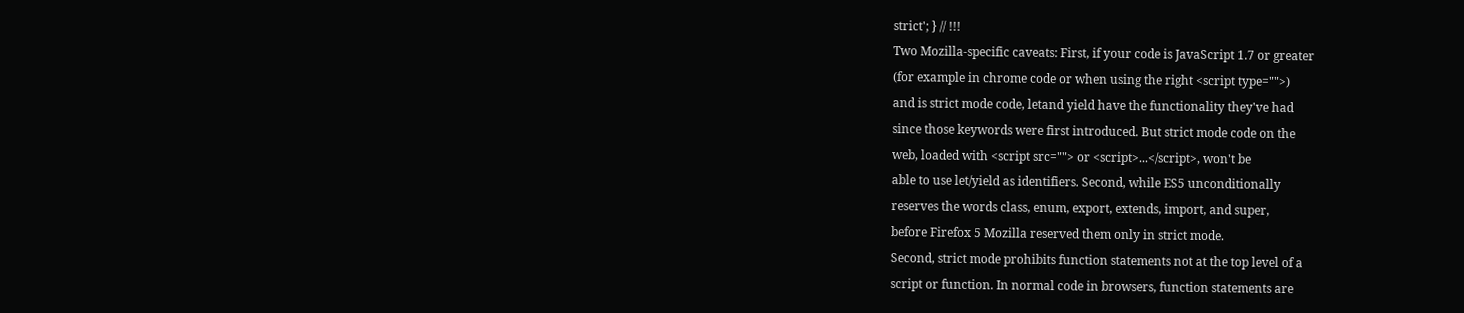strict'; } // !!!
Two Mozilla-specific caveats: First, if your code is JavaScript 1.7 or greater
(for example in chrome code or when using the right <script type="">)
and is strict mode code, letand yield have the functionality they've had
since those keywords were first introduced. But strict mode code on the
web, loaded with <script src=""> or <script>...</script>, won't be
able to use let/yield as identifiers. Second, while ES5 unconditionally
reserves the words class, enum, export, extends, import, and super,
before Firefox 5 Mozilla reserved them only in strict mode.
Second, strict mode prohibits function statements not at the top level of a
script or function. In normal code in browsers, function statements are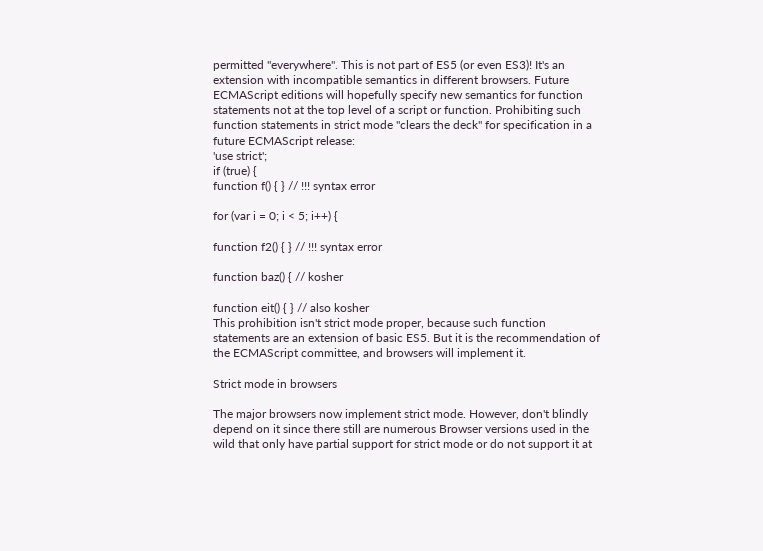permitted "everywhere". This is not part of ES5 (or even ES3)! It's an
extension with incompatible semantics in different browsers. Future
ECMAScript editions will hopefully specify new semantics for function
statements not at the top level of a script or function. Prohibiting such
function statements in strict mode "clears the deck" for specification in a
future ECMAScript release:
'use strict';
if (true) {
function f() { } // !!! syntax error

for (var i = 0; i < 5; i++) {

function f2() { } // !!! syntax error

function baz() { // kosher

function eit() { } // also kosher
This prohibition isn't strict mode proper, because such function
statements are an extension of basic ES5. But it is the recommendation of
the ECMAScript committee, and browsers will implement it.

Strict mode in browsers

The major browsers now implement strict mode. However, don't blindly
depend on it since there still are numerous Browser versions used in the
wild that only have partial support for strict mode or do not support it at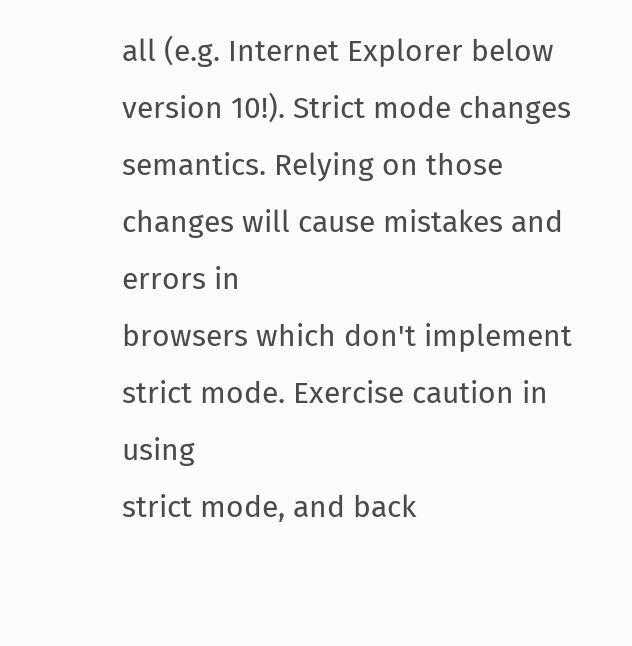all (e.g. Internet Explorer below version 10!). Strict mode changes
semantics. Relying on those changes will cause mistakes and errors in
browsers which don't implement strict mode. Exercise caution in using
strict mode, and back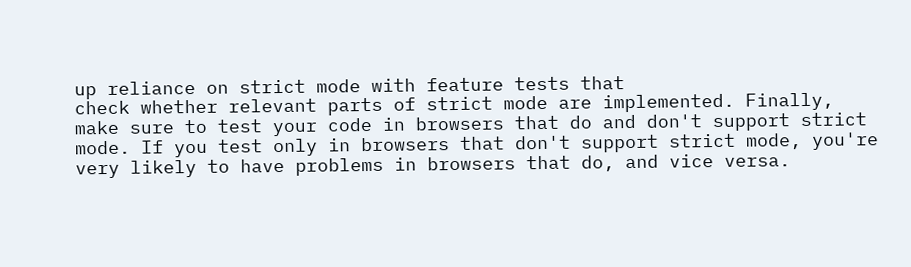up reliance on strict mode with feature tests that
check whether relevant parts of strict mode are implemented. Finally,
make sure to test your code in browsers that do and don't support strict
mode. If you test only in browsers that don't support strict mode, you're
very likely to have problems in browsers that do, and vice versa.